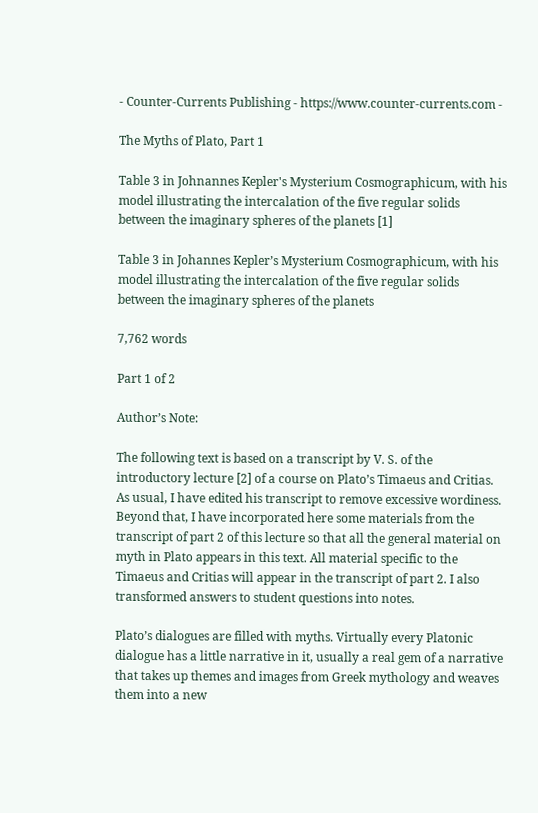- Counter-Currents Publishing - https://www.counter-currents.com -

The Myths of Plato, Part 1

Table 3 in Johnannes Kepler's Mysterium Cosmographicum, with his model illustrating the intercalation of the five regular solids between the imaginary spheres of the planets [1]

Table 3 in Johannes Kepler’s Mysterium Cosmographicum, with his model illustrating the intercalation of the five regular solids between the imaginary spheres of the planets

7,762 words

Part 1 of 2

Author’s Note:

The following text is based on a transcript by V. S. of the introductory lecture [2] of a course on Plato’s Timaeus and Critias. As usual, I have edited his transcript to remove excessive wordiness. Beyond that, I have incorporated here some materials from the transcript of part 2 of this lecture so that all the general material on myth in Plato appears in this text. All material specific to the Timaeus and Critias will appear in the transcript of part 2. I also transformed answers to student questions into notes.

Plato’s dialogues are filled with myths. Virtually every Platonic dialogue has a little narrative in it, usually a real gem of a narrative that takes up themes and images from Greek mythology and weaves them into a new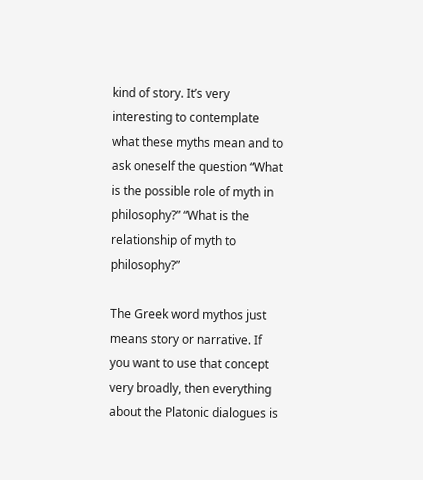kind of story. It’s very interesting to contemplate what these myths mean and to ask oneself the question “What is the possible role of myth in philosophy?” “What is the relationship of myth to philosophy?”

The Greek word mythos just means story or narrative. If you want to use that concept very broadly, then everything about the Platonic dialogues is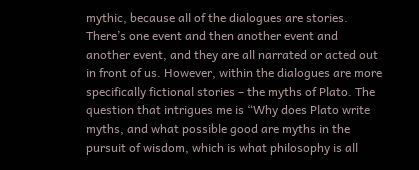mythic, because all of the dialogues are stories. There’s one event and then another event and another event, and they are all narrated or acted out in front of us. However, within the dialogues are more specifically fictional stories – the myths of Plato. The question that intrigues me is “Why does Plato write myths, and what possible good are myths in the pursuit of wisdom, which is what philosophy is all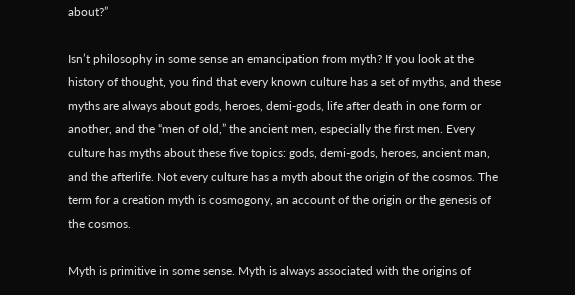about?”

Isn’t philosophy in some sense an emancipation from myth? If you look at the history of thought, you find that every known culture has a set of myths, and these myths are always about gods, heroes, demi-gods, life after death in one form or another, and the “men of old,” the ancient men, especially the first men. Every culture has myths about these five topics: gods, demi-gods, heroes, ancient man, and the afterlife. Not every culture has a myth about the origin of the cosmos. The term for a creation myth is cosmogony, an account of the origin or the genesis of the cosmos.

Myth is primitive in some sense. Myth is always associated with the origins of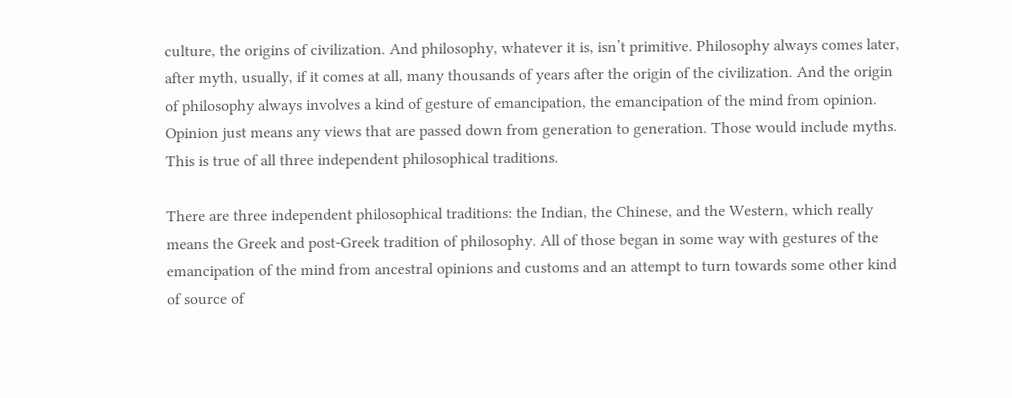culture, the origins of civilization. And philosophy, whatever it is, isn’t primitive. Philosophy always comes later, after myth, usually, if it comes at all, many thousands of years after the origin of the civilization. And the origin of philosophy always involves a kind of gesture of emancipation, the emancipation of the mind from opinion. Opinion just means any views that are passed down from generation to generation. Those would include myths. This is true of all three independent philosophical traditions.

There are three independent philosophical traditions: the Indian, the Chinese, and the Western, which really means the Greek and post-Greek tradition of philosophy. All of those began in some way with gestures of the emancipation of the mind from ancestral opinions and customs and an attempt to turn towards some other kind of source of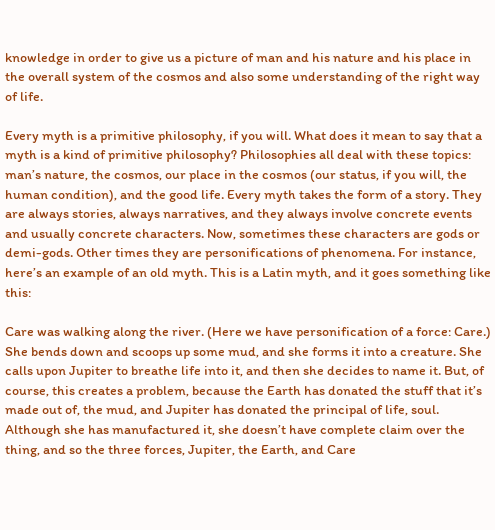knowledge in order to give us a picture of man and his nature and his place in the overall system of the cosmos and also some understanding of the right way of life.

Every myth is a primitive philosophy, if you will. What does it mean to say that a myth is a kind of primitive philosophy? Philosophies all deal with these topics: man’s nature, the cosmos, our place in the cosmos (our status, if you will, the human condition), and the good life. Every myth takes the form of a story. They are always stories, always narratives, and they always involve concrete events and usually concrete characters. Now, sometimes these characters are gods or demi-gods. Other times they are personifications of phenomena. For instance, here’s an example of an old myth. This is a Latin myth, and it goes something like this:

Care was walking along the river. (Here we have personification of a force: Care.) She bends down and scoops up some mud, and she forms it into a creature. She calls upon Jupiter to breathe life into it, and then she decides to name it. But, of course, this creates a problem, because the Earth has donated the stuff that it’s made out of, the mud, and Jupiter has donated the principal of life, soul. Although she has manufactured it, she doesn’t have complete claim over the thing, and so the three forces, Jupiter, the Earth, and Care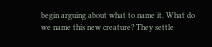begin arguing about what to name it. What do we name this new creature? They settle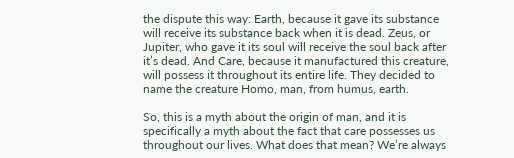the dispute this way: Earth, because it gave its substance will receive its substance back when it is dead. Zeus, or Jupiter, who gave it its soul will receive the soul back after it’s dead. And Care, because it manufactured this creature, will possess it throughout its entire life. They decided to name the creature Homo, man, from humus, earth.

So, this is a myth about the origin of man, and it is specifically a myth about the fact that care possesses us throughout our lives. What does that mean? We’re always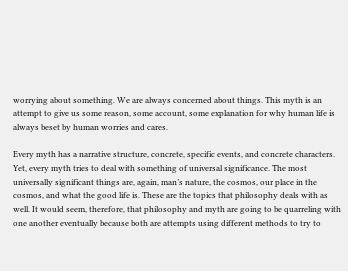worrying about something. We are always concerned about things. This myth is an attempt to give us some reason, some account, some explanation for why human life is always beset by human worries and cares.

Every myth has a narrative structure, concrete, specific events, and concrete characters. Yet, every myth tries to deal with something of universal significance. The most universally significant things are, again, man’s nature, the cosmos, our place in the cosmos, and what the good life is. These are the topics that philosophy deals with as well. It would seem, therefore, that philosophy and myth are going to be quarreling with one another eventually because both are attempts using different methods to try to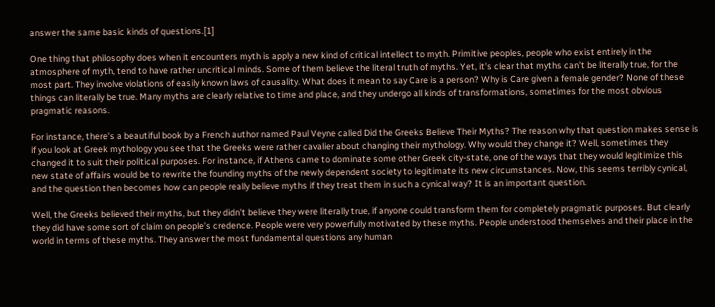answer the same basic kinds of questions.[1]

One thing that philosophy does when it encounters myth is apply a new kind of critical intellect to myth. Primitive peoples, people who exist entirely in the atmosphere of myth, tend to have rather uncritical minds. Some of them believe the literal truth of myths. Yet, it’s clear that myths can’t be literally true, for the most part. They involve violations of easily known laws of causality. What does it mean to say Care is a person? Why is Care given a female gender? None of these things can literally be true. Many myths are clearly relative to time and place, and they undergo all kinds of transformations, sometimes for the most obvious pragmatic reasons.

For instance, there’s a beautiful book by a French author named Paul Veyne called Did the Greeks Believe Their Myths? The reason why that question makes sense is if you look at Greek mythology you see that the Greeks were rather cavalier about changing their mythology. Why would they change it? Well, sometimes they changed it to suit their political purposes. For instance, if Athens came to dominate some other Greek city-state, one of the ways that they would legitimize this new state of affairs would be to rewrite the founding myths of the newly dependent society to legitimate its new circumstances. Now, this seems terribly cynical, and the question then becomes how can people really believe myths if they treat them in such a cynical way? It is an important question.

Well, the Greeks believed their myths, but they didn’t believe they were literally true, if anyone could transform them for completely pragmatic purposes. But clearly they did have some sort of claim on people’s credence. People were very powerfully motivated by these myths. People understood themselves and their place in the world in terms of these myths. They answer the most fundamental questions any human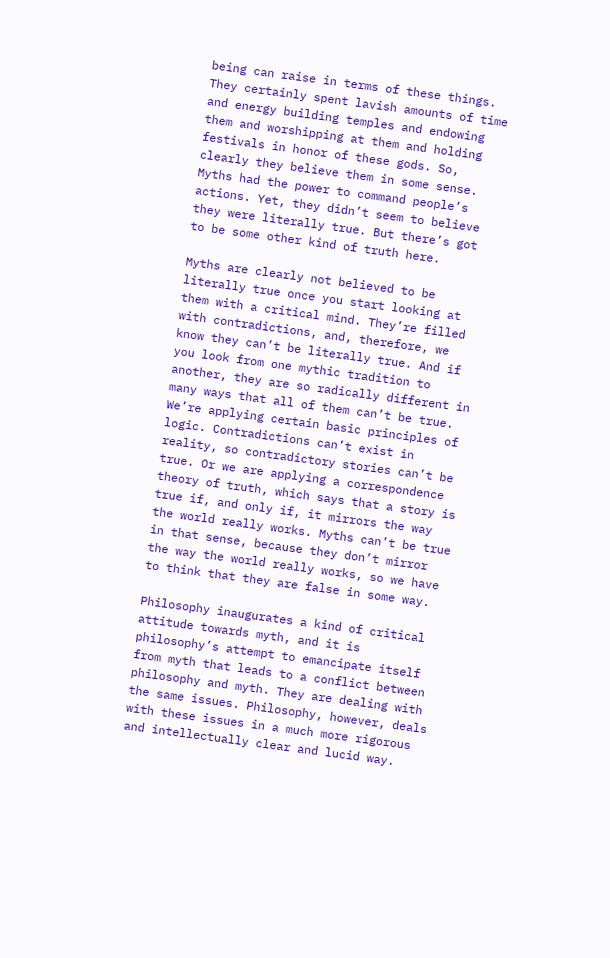being can raise in terms of these things. They certainly spent lavish amounts of time and energy building temples and endowing them and worshipping at them and holding festivals in honor of these gods. So, clearly they believe them in some sense. Myths had the power to command people’s actions. Yet, they didn’t seem to believe they were literally true. But there’s got to be some other kind of truth here.

Myths are clearly not believed to be literally true once you start looking at them with a critical mind. They’re filled with contradictions, and, therefore, we know they can’t be literally true. And if you look from one mythic tradition to another, they are so radically different in many ways that all of them can’t be true. We’re applying certain basic principles of logic. Contradictions can’t exist in reality, so contradictory stories can’t be true. Or we are applying a correspondence theory of truth, which says that a story is true if, and only if, it mirrors the way the world really works. Myths can’t be true in that sense, because they don’t mirror the way the world really works, so we have to think that they are false in some way.

Philosophy inaugurates a kind of critical attitude towards myth, and it is philosophy’s attempt to emancipate itself from myth that leads to a conflict between philosophy and myth. They are dealing with the same issues. Philosophy, however, deals with these issues in a much more rigorous and intellectually clear and lucid way.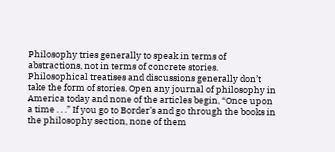Philosophy tries generally to speak in terms of abstractions, not in terms of concrete stories. Philosophical treatises and discussions generally don’t take the form of stories. Open any journal of philosophy in America today and none of the articles begin, “Once upon a time . . .” If you go to Border’s and go through the books in the philosophy section, none of them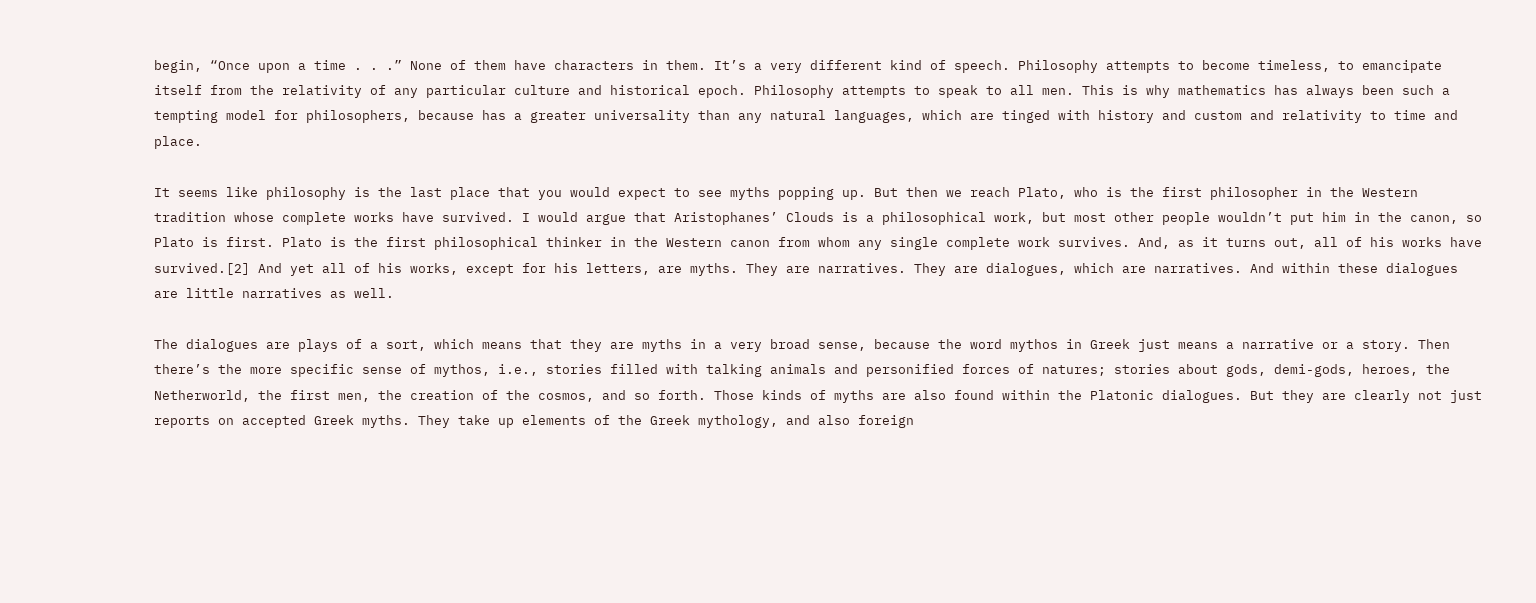begin, “Once upon a time . . .” None of them have characters in them. It’s a very different kind of speech. Philosophy attempts to become timeless, to emancipate itself from the relativity of any particular culture and historical epoch. Philosophy attempts to speak to all men. This is why mathematics has always been such a tempting model for philosophers, because has a greater universality than any natural languages, which are tinged with history and custom and relativity to time and place.

It seems like philosophy is the last place that you would expect to see myths popping up. But then we reach Plato, who is the first philosopher in the Western tradition whose complete works have survived. I would argue that Aristophanes’ Clouds is a philosophical work, but most other people wouldn’t put him in the canon, so Plato is first. Plato is the first philosophical thinker in the Western canon from whom any single complete work survives. And, as it turns out, all of his works have survived.[2] And yet all of his works, except for his letters, are myths. They are narratives. They are dialogues, which are narratives. And within these dialogues are little narratives as well.

The dialogues are plays of a sort, which means that they are myths in a very broad sense, because the word mythos in Greek just means a narrative or a story. Then there’s the more specific sense of mythos, i.e., stories filled with talking animals and personified forces of natures; stories about gods, demi-gods, heroes, the Netherworld, the first men, the creation of the cosmos, and so forth. Those kinds of myths are also found within the Platonic dialogues. But they are clearly not just reports on accepted Greek myths. They take up elements of the Greek mythology, and also foreign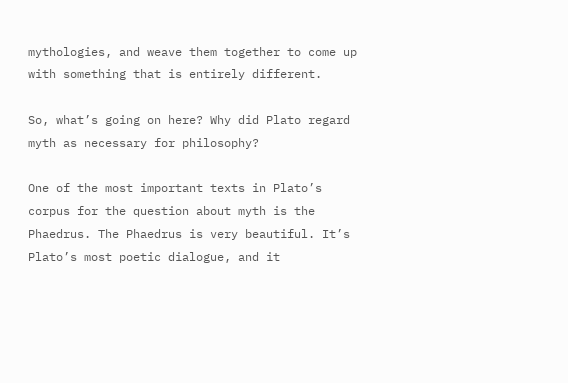mythologies, and weave them together to come up with something that is entirely different.

So, what’s going on here? Why did Plato regard myth as necessary for philosophy?

One of the most important texts in Plato’s corpus for the question about myth is the Phaedrus. The Phaedrus is very beautiful. It’s Plato’s most poetic dialogue, and it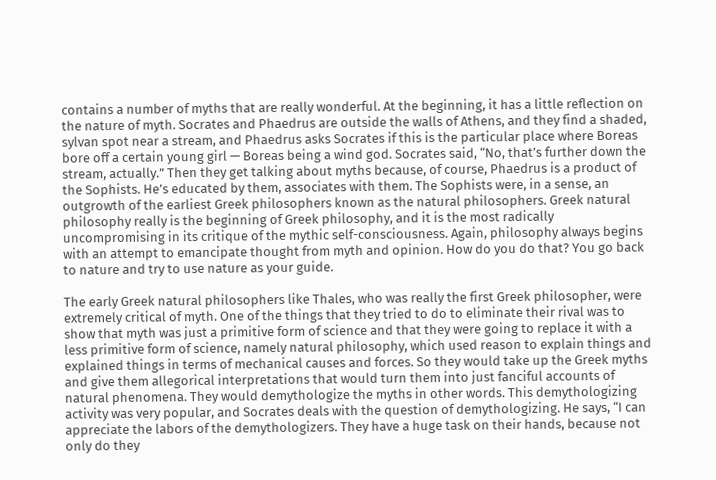contains a number of myths that are really wonderful. At the beginning, it has a little reflection on the nature of myth. Socrates and Phaedrus are outside the walls of Athens, and they find a shaded, sylvan spot near a stream, and Phaedrus asks Socrates if this is the particular place where Boreas bore off a certain young girl — Boreas being a wind god. Socrates said, “No, that’s further down the stream, actually.” Then they get talking about myths because, of course, Phaedrus is a product of the Sophists. He’s educated by them, associates with them. The Sophists were, in a sense, an outgrowth of the earliest Greek philosophers known as the natural philosophers. Greek natural philosophy really is the beginning of Greek philosophy, and it is the most radically uncompromising in its critique of the mythic self-consciousness. Again, philosophy always begins with an attempt to emancipate thought from myth and opinion. How do you do that? You go back to nature and try to use nature as your guide.

The early Greek natural philosophers like Thales, who was really the first Greek philosopher, were extremely critical of myth. One of the things that they tried to do to eliminate their rival was to show that myth was just a primitive form of science and that they were going to replace it with a less primitive form of science, namely natural philosophy, which used reason to explain things and explained things in terms of mechanical causes and forces. So they would take up the Greek myths and give them allegorical interpretations that would turn them into just fanciful accounts of natural phenomena. They would demythologize the myths in other words. This demythologizing activity was very popular, and Socrates deals with the question of demythologizing. He says, “I can appreciate the labors of the demythologizers. They have a huge task on their hands, because not only do they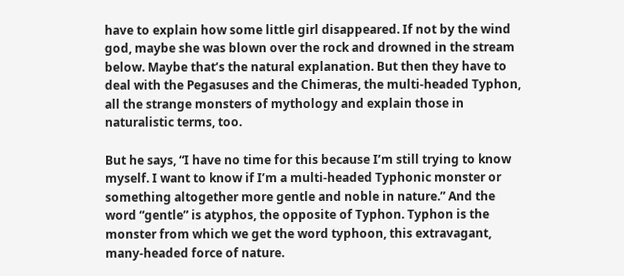have to explain how some little girl disappeared. If not by the wind god, maybe she was blown over the rock and drowned in the stream below. Maybe that’s the natural explanation. But then they have to deal with the Pegasuses and the Chimeras, the multi-headed Typhon, all the strange monsters of mythology and explain those in naturalistic terms, too.

But he says, “I have no time for this because I’m still trying to know myself. I want to know if I’m a multi-headed Typhonic monster or something altogether more gentle and noble in nature.” And the word “gentle” is atyphos, the opposite of Typhon. Typhon is the monster from which we get the word typhoon, this extravagant, many-headed force of nature.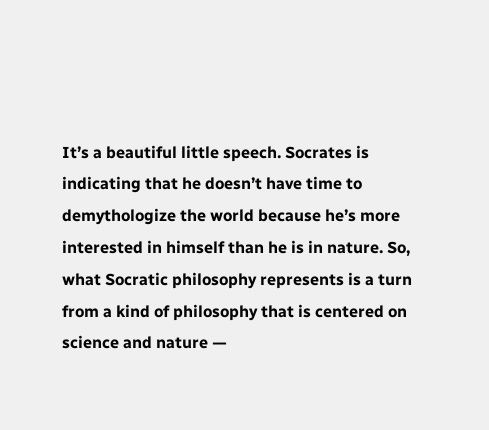It’s a beautiful little speech. Socrates is indicating that he doesn’t have time to demythologize the world because he’s more interested in himself than he is in nature. So, what Socratic philosophy represents is a turn from a kind of philosophy that is centered on science and nature —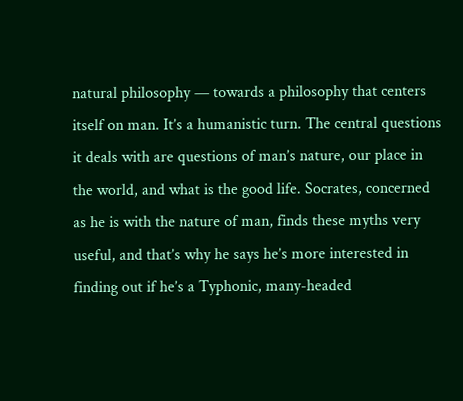natural philosophy — towards a philosophy that centers itself on man. It’s a humanistic turn. The central questions it deals with are questions of man’s nature, our place in the world, and what is the good life. Socrates, concerned as he is with the nature of man, finds these myths very useful, and that’s why he says he’s more interested in finding out if he’s a Typhonic, many-headed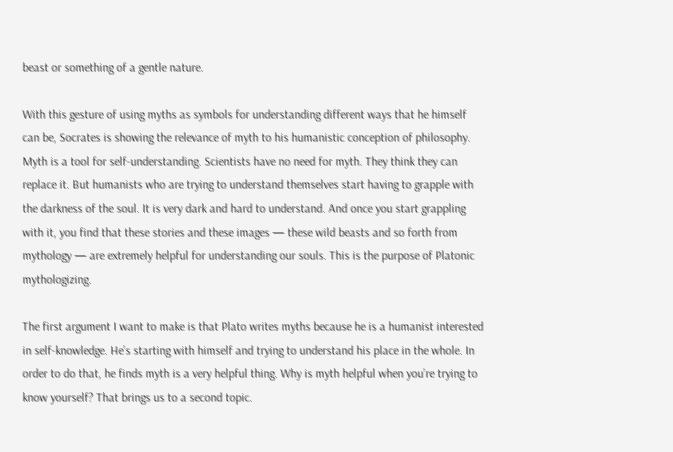beast or something of a gentle nature.

With this gesture of using myths as symbols for understanding different ways that he himself can be, Socrates is showing the relevance of myth to his humanistic conception of philosophy. Myth is a tool for self-understanding. Scientists have no need for myth. They think they can replace it. But humanists who are trying to understand themselves start having to grapple with the darkness of the soul. It is very dark and hard to understand. And once you start grappling with it, you find that these stories and these images — these wild beasts and so forth from mythology — are extremely helpful for understanding our souls. This is the purpose of Platonic mythologizing.

The first argument I want to make is that Plato writes myths because he is a humanist interested in self-knowledge. He’s starting with himself and trying to understand his place in the whole. In order to do that, he finds myth is a very helpful thing. Why is myth helpful when you’re trying to know yourself? That brings us to a second topic.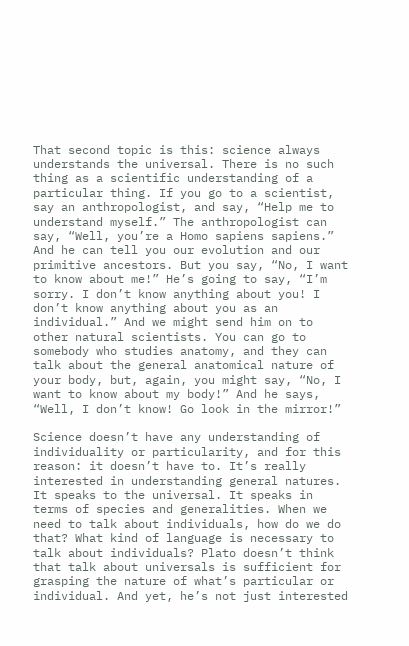That second topic is this: science always understands the universal. There is no such thing as a scientific understanding of a particular thing. If you go to a scientist, say an anthropologist, and say, “Help me to understand myself.” The anthropologist can say, “Well, you’re a Homo sapiens sapiens.” And he can tell you our evolution and our primitive ancestors. But you say, “No, I want to know about me!” He’s going to say, “I’m sorry. I don’t know anything about you! I don’t know anything about you as an individual.” And we might send him on to other natural scientists. You can go to somebody who studies anatomy, and they can talk about the general anatomical nature of your body, but, again, you might say, “No, I want to know about my body!” And he says, “Well, I don’t know! Go look in the mirror!”

Science doesn’t have any understanding of individuality or particularity, and for this reason: it doesn’t have to. It’s really interested in understanding general natures. It speaks to the universal. It speaks in terms of species and generalities. When we need to talk about individuals, how do we do that? What kind of language is necessary to talk about individuals? Plato doesn’t think that talk about universals is sufficient for grasping the nature of what’s particular or individual. And yet, he’s not just interested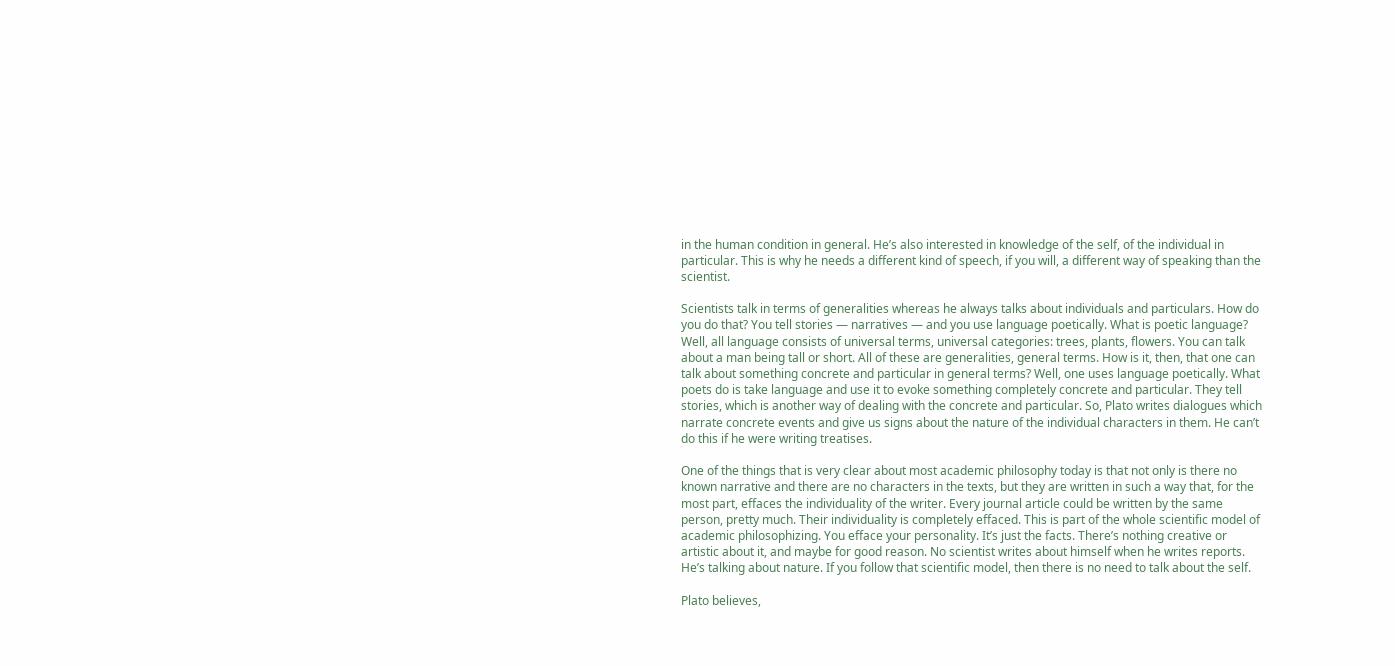in the human condition in general. He’s also interested in knowledge of the self, of the individual in particular. This is why he needs a different kind of speech, if you will, a different way of speaking than the scientist.

Scientists talk in terms of generalities whereas he always talks about individuals and particulars. How do you do that? You tell stories — narratives — and you use language poetically. What is poetic language? Well, all language consists of universal terms, universal categories: trees, plants, flowers. You can talk about a man being tall or short. All of these are generalities, general terms. How is it, then, that one can talk about something concrete and particular in general terms? Well, one uses language poetically. What poets do is take language and use it to evoke something completely concrete and particular. They tell stories, which is another way of dealing with the concrete and particular. So, Plato writes dialogues which narrate concrete events and give us signs about the nature of the individual characters in them. He can’t do this if he were writing treatises.

One of the things that is very clear about most academic philosophy today is that not only is there no known narrative and there are no characters in the texts, but they are written in such a way that, for the most part, effaces the individuality of the writer. Every journal article could be written by the same person, pretty much. Their individuality is completely effaced. This is part of the whole scientific model of academic philosophizing. You efface your personality. It’s just the facts. There’s nothing creative or artistic about it, and maybe for good reason. No scientist writes about himself when he writes reports. He’s talking about nature. If you follow that scientific model, then there is no need to talk about the self.

Plato believes,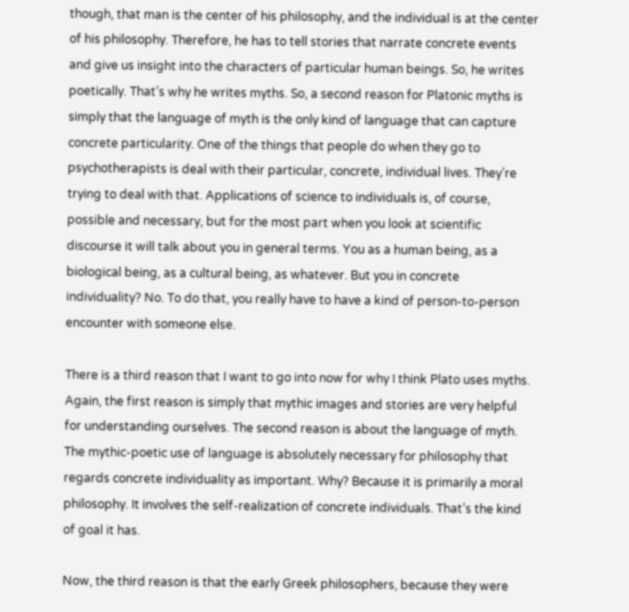though, that man is the center of his philosophy, and the individual is at the center of his philosophy. Therefore, he has to tell stories that narrate concrete events and give us insight into the characters of particular human beings. So, he writes poetically. That’s why he writes myths. So, a second reason for Platonic myths is simply that the language of myth is the only kind of language that can capture concrete particularity. One of the things that people do when they go to psychotherapists is deal with their particular, concrete, individual lives. They’re trying to deal with that. Applications of science to individuals is, of course, possible and necessary, but for the most part when you look at scientific discourse it will talk about you in general terms. You as a human being, as a biological being, as a cultural being, as whatever. But you in concrete individuality? No. To do that, you really have to have a kind of person-to-person encounter with someone else.

There is a third reason that I want to go into now for why I think Plato uses myths. Again, the first reason is simply that mythic images and stories are very helpful for understanding ourselves. The second reason is about the language of myth. The mythic-poetic use of language is absolutely necessary for philosophy that regards concrete individuality as important. Why? Because it is primarily a moral philosophy. It involves the self-realization of concrete individuals. That’s the kind of goal it has.

Now, the third reason is that the early Greek philosophers, because they were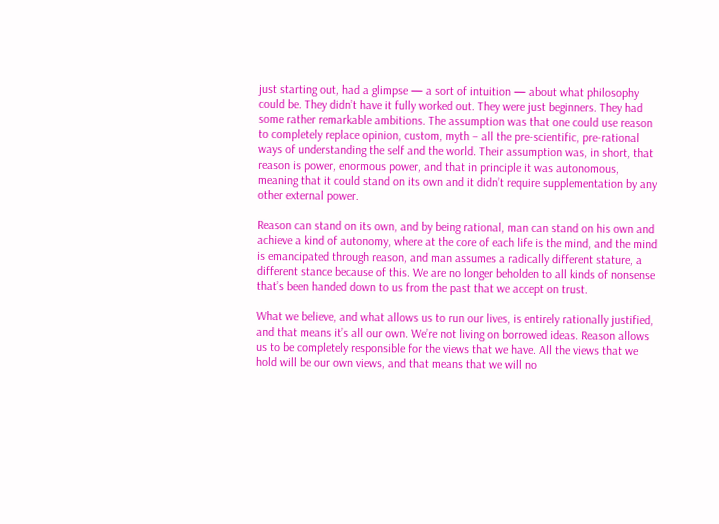just starting out, had a glimpse — a sort of intuition — about what philosophy could be. They didn’t have it fully worked out. They were just beginners. They had some rather remarkable ambitions. The assumption was that one could use reason to completely replace opinion, custom, myth – all the pre-scientific, pre-rational ways of understanding the self and the world. Their assumption was, in short, that reason is power, enormous power, and that in principle it was autonomous, meaning that it could stand on its own and it didn’t require supplementation by any other external power.

Reason can stand on its own, and by being rational, man can stand on his own and achieve a kind of autonomy, where at the core of each life is the mind, and the mind is emancipated through reason, and man assumes a radically different stature, a different stance because of this. We are no longer beholden to all kinds of nonsense that’s been handed down to us from the past that we accept on trust.

What we believe, and what allows us to run our lives, is entirely rationally justified, and that means it’s all our own. We’re not living on borrowed ideas. Reason allows us to be completely responsible for the views that we have. All the views that we hold will be our own views, and that means that we will no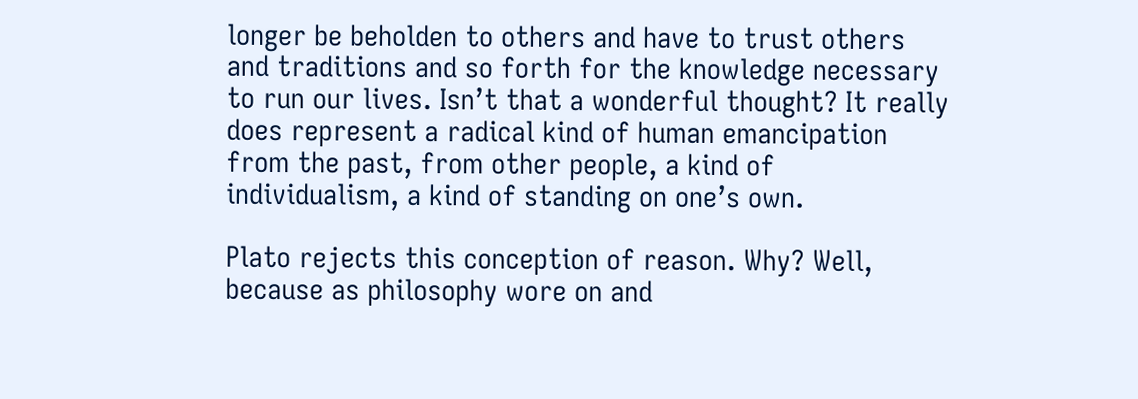longer be beholden to others and have to trust others and traditions and so forth for the knowledge necessary to run our lives. Isn’t that a wonderful thought? It really does represent a radical kind of human emancipation from the past, from other people, a kind of individualism, a kind of standing on one’s own.

Plato rejects this conception of reason. Why? Well, because as philosophy wore on and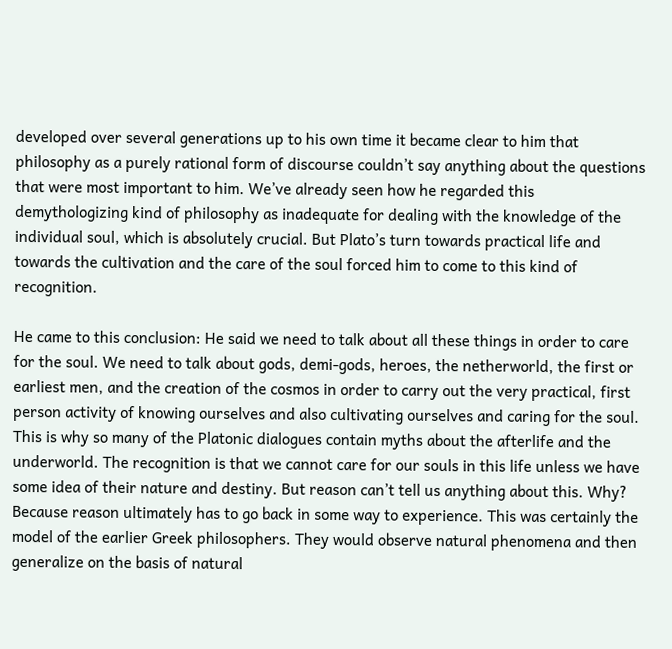developed over several generations up to his own time it became clear to him that philosophy as a purely rational form of discourse couldn’t say anything about the questions that were most important to him. We’ve already seen how he regarded this demythologizing kind of philosophy as inadequate for dealing with the knowledge of the individual soul, which is absolutely crucial. But Plato’s turn towards practical life and towards the cultivation and the care of the soul forced him to come to this kind of recognition.

He came to this conclusion: He said we need to talk about all these things in order to care for the soul. We need to talk about gods, demi-gods, heroes, the netherworld, the first or earliest men, and the creation of the cosmos in order to carry out the very practical, first person activity of knowing ourselves and also cultivating ourselves and caring for the soul. This is why so many of the Platonic dialogues contain myths about the afterlife and the underworld. The recognition is that we cannot care for our souls in this life unless we have some idea of their nature and destiny. But reason can’t tell us anything about this. Why? Because reason ultimately has to go back in some way to experience. This was certainly the model of the earlier Greek philosophers. They would observe natural phenomena and then generalize on the basis of natural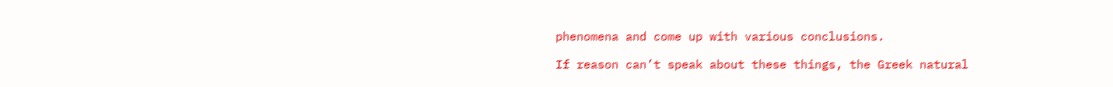phenomena and come up with various conclusions.

If reason can’t speak about these things, the Greek natural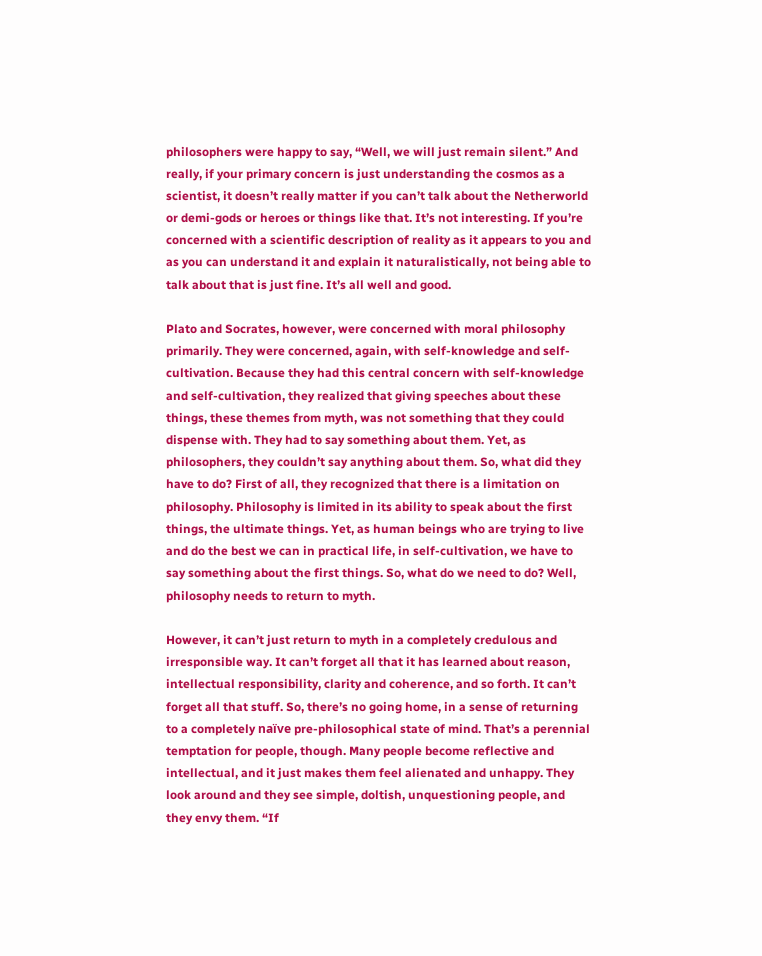philosophers were happy to say, “Well, we will just remain silent.” And really, if your primary concern is just understanding the cosmos as a scientist, it doesn’t really matter if you can’t talk about the Netherworld or demi-gods or heroes or things like that. It’s not interesting. If you’re concerned with a scientific description of reality as it appears to you and as you can understand it and explain it naturalistically, not being able to talk about that is just fine. It’s all well and good.

Plato and Socrates, however, were concerned with moral philosophy primarily. They were concerned, again, with self-knowledge and self-cultivation. Because they had this central concern with self-knowledge and self-cultivation, they realized that giving speeches about these things, these themes from myth, was not something that they could dispense with. They had to say something about them. Yet, as philosophers, they couldn’t say anything about them. So, what did they have to do? First of all, they recognized that there is a limitation on philosophy. Philosophy is limited in its ability to speak about the first things, the ultimate things. Yet, as human beings who are trying to live and do the best we can in practical life, in self-cultivation, we have to say something about the first things. So, what do we need to do? Well, philosophy needs to return to myth.

However, it can’t just return to myth in a completely credulous and irresponsible way. It can’t forget all that it has learned about reason, intellectual responsibility, clarity and coherence, and so forth. It can’t forget all that stuff. So, there’s no going home, in a sense of returning to a completely naïve pre-philosophical state of mind. That’s a perennial temptation for people, though. Many people become reflective and intellectual, and it just makes them feel alienated and unhappy. They look around and they see simple, doltish, unquestioning people, and they envy them. “If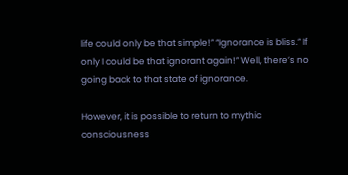life could only be that simple!” “Ignorance is bliss.” If only I could be that ignorant again!” Well, there’s no going back to that state of ignorance.

However, it is possible to return to mythic consciousness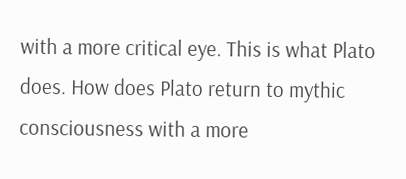with a more critical eye. This is what Plato does. How does Plato return to mythic consciousness with a more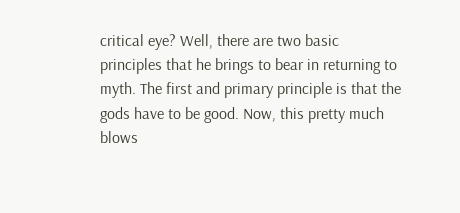critical eye? Well, there are two basic principles that he brings to bear in returning to myth. The first and primary principle is that the gods have to be good. Now, this pretty much blows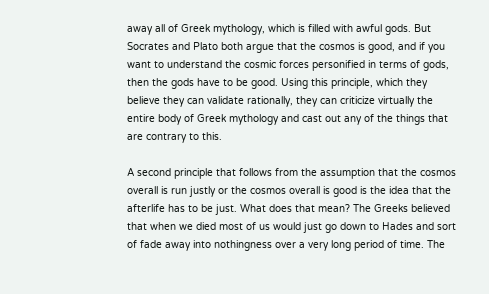away all of Greek mythology, which is filled with awful gods. But Socrates and Plato both argue that the cosmos is good, and if you want to understand the cosmic forces personified in terms of gods, then the gods have to be good. Using this principle, which they believe they can validate rationally, they can criticize virtually the entire body of Greek mythology and cast out any of the things that are contrary to this.

A second principle that follows from the assumption that the cosmos overall is run justly or the cosmos overall is good is the idea that the afterlife has to be just. What does that mean? The Greeks believed that when we died most of us would just go down to Hades and sort of fade away into nothingness over a very long period of time. The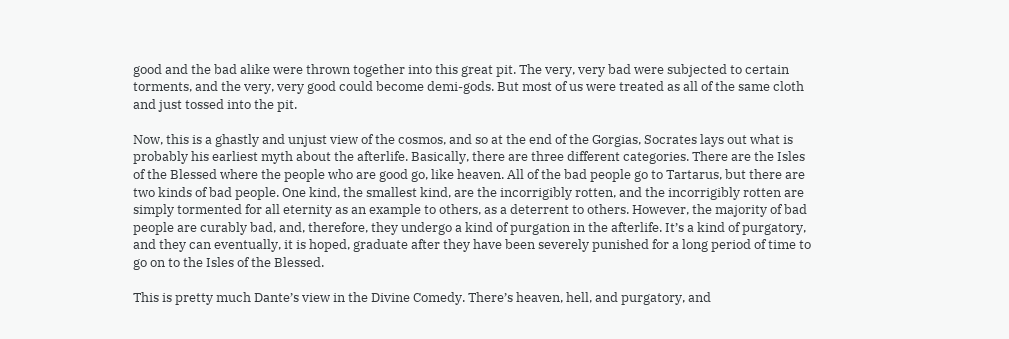good and the bad alike were thrown together into this great pit. The very, very bad were subjected to certain torments, and the very, very good could become demi-gods. But most of us were treated as all of the same cloth and just tossed into the pit.

Now, this is a ghastly and unjust view of the cosmos, and so at the end of the Gorgias, Socrates lays out what is probably his earliest myth about the afterlife. Basically, there are three different categories. There are the Isles of the Blessed where the people who are good go, like heaven. All of the bad people go to Tartarus, but there are two kinds of bad people. One kind, the smallest kind, are the incorrigibly rotten, and the incorrigibly rotten are simply tormented for all eternity as an example to others, as a deterrent to others. However, the majority of bad people are curably bad, and, therefore, they undergo a kind of purgation in the afterlife. It’s a kind of purgatory, and they can eventually, it is hoped, graduate after they have been severely punished for a long period of time to go on to the Isles of the Blessed.

This is pretty much Dante’s view in the Divine Comedy. There’s heaven, hell, and purgatory, and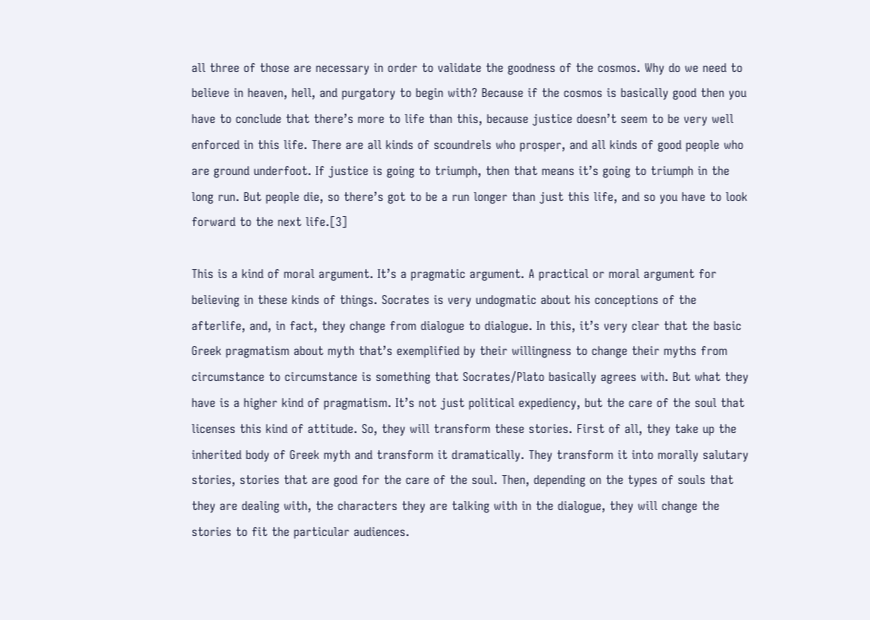all three of those are necessary in order to validate the goodness of the cosmos. Why do we need to believe in heaven, hell, and purgatory to begin with? Because if the cosmos is basically good then you have to conclude that there’s more to life than this, because justice doesn’t seem to be very well enforced in this life. There are all kinds of scoundrels who prosper, and all kinds of good people who are ground underfoot. If justice is going to triumph, then that means it’s going to triumph in the long run. But people die, so there’s got to be a run longer than just this life, and so you have to look forward to the next life.[3]

This is a kind of moral argument. It’s a pragmatic argument. A practical or moral argument for believing in these kinds of things. Socrates is very undogmatic about his conceptions of the afterlife, and, in fact, they change from dialogue to dialogue. In this, it’s very clear that the basic Greek pragmatism about myth that’s exemplified by their willingness to change their myths from circumstance to circumstance is something that Socrates/Plato basically agrees with. But what they have is a higher kind of pragmatism. It’s not just political expediency, but the care of the soul that licenses this kind of attitude. So, they will transform these stories. First of all, they take up the inherited body of Greek myth and transform it dramatically. They transform it into morally salutary stories, stories that are good for the care of the soul. Then, depending on the types of souls that they are dealing with, the characters they are talking with in the dialogue, they will change the stories to fit the particular audiences.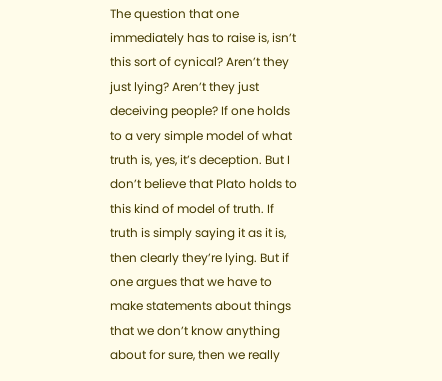The question that one immediately has to raise is, isn’t this sort of cynical? Aren’t they just lying? Aren’t they just deceiving people? If one holds to a very simple model of what truth is, yes, it’s deception. But I don’t believe that Plato holds to this kind of model of truth. If truth is simply saying it as it is, then clearly they’re lying. But if one argues that we have to make statements about things that we don’t know anything about for sure, then we really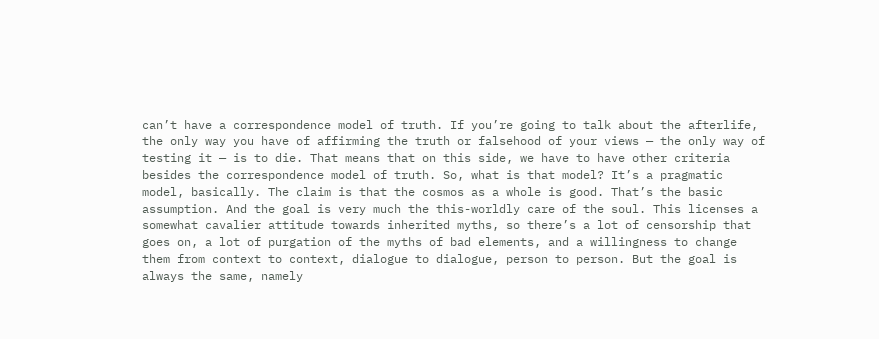can’t have a correspondence model of truth. If you’re going to talk about the afterlife, the only way you have of affirming the truth or falsehood of your views — the only way of testing it — is to die. That means that on this side, we have to have other criteria besides the correspondence model of truth. So, what is that model? It’s a pragmatic model, basically. The claim is that the cosmos as a whole is good. That’s the basic assumption. And the goal is very much the this-worldly care of the soul. This licenses a somewhat cavalier attitude towards inherited myths, so there’s a lot of censorship that goes on, a lot of purgation of the myths of bad elements, and a willingness to change them from context to context, dialogue to dialogue, person to person. But the goal is always the same, namely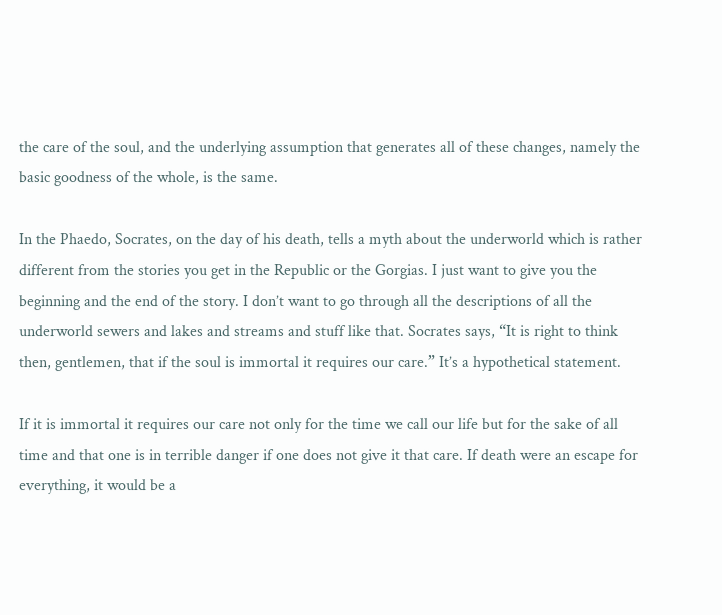the care of the soul, and the underlying assumption that generates all of these changes, namely the basic goodness of the whole, is the same.

In the Phaedo, Socrates, on the day of his death, tells a myth about the underworld which is rather different from the stories you get in the Republic or the Gorgias. I just want to give you the beginning and the end of the story. I don’t want to go through all the descriptions of all the underworld sewers and lakes and streams and stuff like that. Socrates says, “It is right to think then, gentlemen, that if the soul is immortal it requires our care.” It’s a hypothetical statement.

If it is immortal it requires our care not only for the time we call our life but for the sake of all time and that one is in terrible danger if one does not give it that care. If death were an escape for everything, it would be a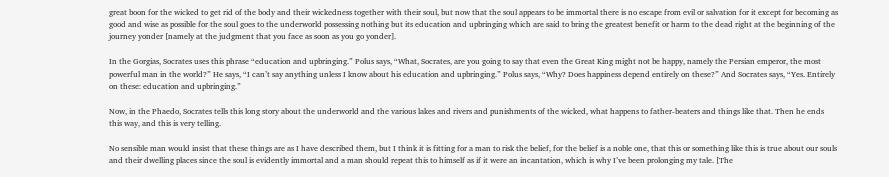great boon for the wicked to get rid of the body and their wickedness together with their soul, but now that the soul appears to be immortal there is no escape from evil or salvation for it except for becoming as good and wise as possible for the soul goes to the underworld possessing nothing but its education and upbringing which are said to bring the greatest benefit or harm to the dead right at the beginning of the journey yonder [namely at the judgment that you face as soon as you go yonder].

In the Gorgias, Socrates uses this phrase “education and upbringing.” Polus says, “What, Socrates, are you going to say that even the Great King might not be happy, namely the Persian emperor, the most powerful man in the world?” He says, “I can’t say anything unless I know about his education and upbringing.” Polus says, “Why? Does happiness depend entirely on these?” And Socrates says, “Yes. Entirely on these: education and upbringing.”

Now, in the Phaedo, Socrates tells this long story about the underworld and the various lakes and rivers and punishments of the wicked, what happens to father-beaters and things like that. Then he ends this way, and this is very telling.

No sensible man would insist that these things are as I have described them, but I think it is fitting for a man to risk the belief, for the belief is a noble one, that this or something like this is true about our souls and their dwelling places since the soul is evidently immortal and a man should repeat this to himself as if it were an incantation, which is why I’ve been prolonging my tale. [The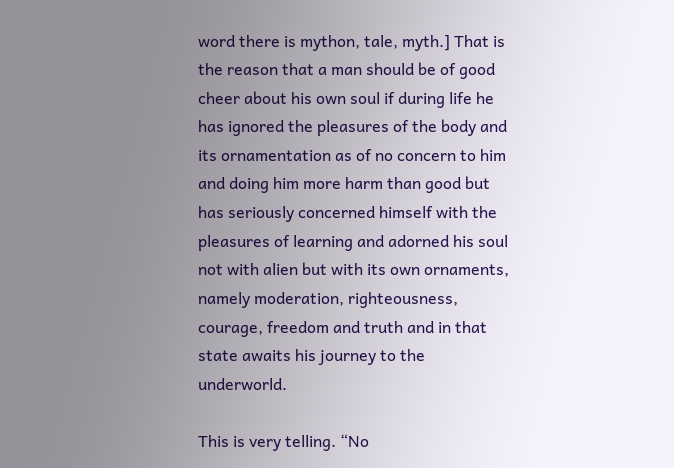word there is mython, tale, myth.] That is the reason that a man should be of good cheer about his own soul if during life he has ignored the pleasures of the body and its ornamentation as of no concern to him and doing him more harm than good but has seriously concerned himself with the pleasures of learning and adorned his soul not with alien but with its own ornaments, namely moderation, righteousness, courage, freedom and truth and in that state awaits his journey to the underworld.

This is very telling. “No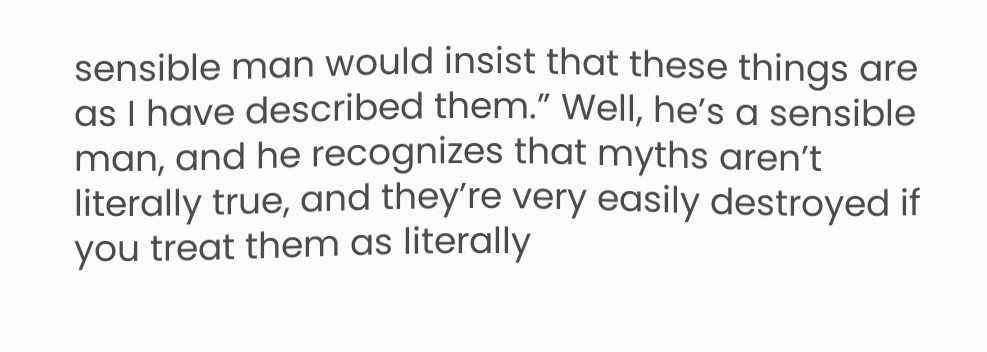sensible man would insist that these things are as I have described them.” Well, he’s a sensible man, and he recognizes that myths aren’t literally true, and they’re very easily destroyed if you treat them as literally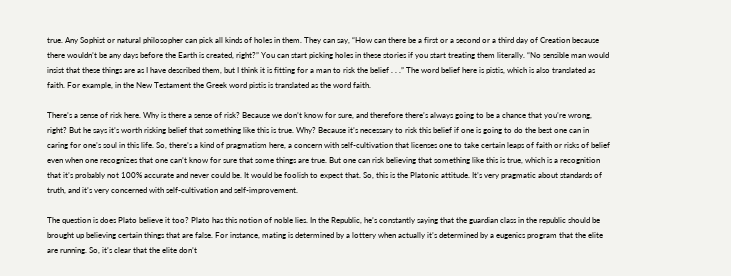true. Any Sophist or natural philosopher can pick all kinds of holes in them. They can say, “How can there be a first or a second or a third day of Creation because there wouldn’t be any days before the Earth is created, right?” You can start picking holes in these stories if you start treating them literally. “No sensible man would insist that these things are as I have described them, but I think it is fitting for a man to risk the belief . . .” The word belief here is pistis, which is also translated as faith. For example, in the New Testament the Greek word pistis is translated as the word faith.

There’s a sense of risk here. Why is there a sense of risk? Because we don’t know for sure, and therefore there’s always going to be a chance that you’re wrong, right? But he says it’s worth risking belief that something like this is true. Why? Because it’s necessary to risk this belief if one is going to do the best one can in caring for one’s soul in this life. So, there’s a kind of pragmatism here, a concern with self-cultivation that licenses one to take certain leaps of faith or risks of belief even when one recognizes that one can’t know for sure that some things are true. But one can risk believing that something like this is true, which is a recognition that it’s probably not 100% accurate and never could be. It would be foolish to expect that. So, this is the Platonic attitude. It’s very pragmatic about standards of truth, and it’s very concerned with self-cultivation and self-improvement.

The question is does Plato believe it too? Plato has this notion of noble lies. In the Republic, he’s constantly saying that the guardian class in the republic should be brought up believing certain things that are false. For instance, mating is determined by a lottery when actually it’s determined by a eugenics program that the elite are running. So, it’s clear that the elite don’t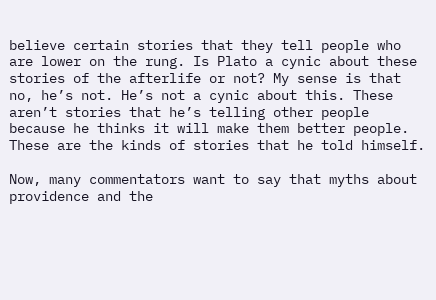believe certain stories that they tell people who are lower on the rung. Is Plato a cynic about these stories of the afterlife or not? My sense is that no, he’s not. He’s not a cynic about this. These aren’t stories that he’s telling other people because he thinks it will make them better people. These are the kinds of stories that he told himself.

Now, many commentators want to say that myths about providence and the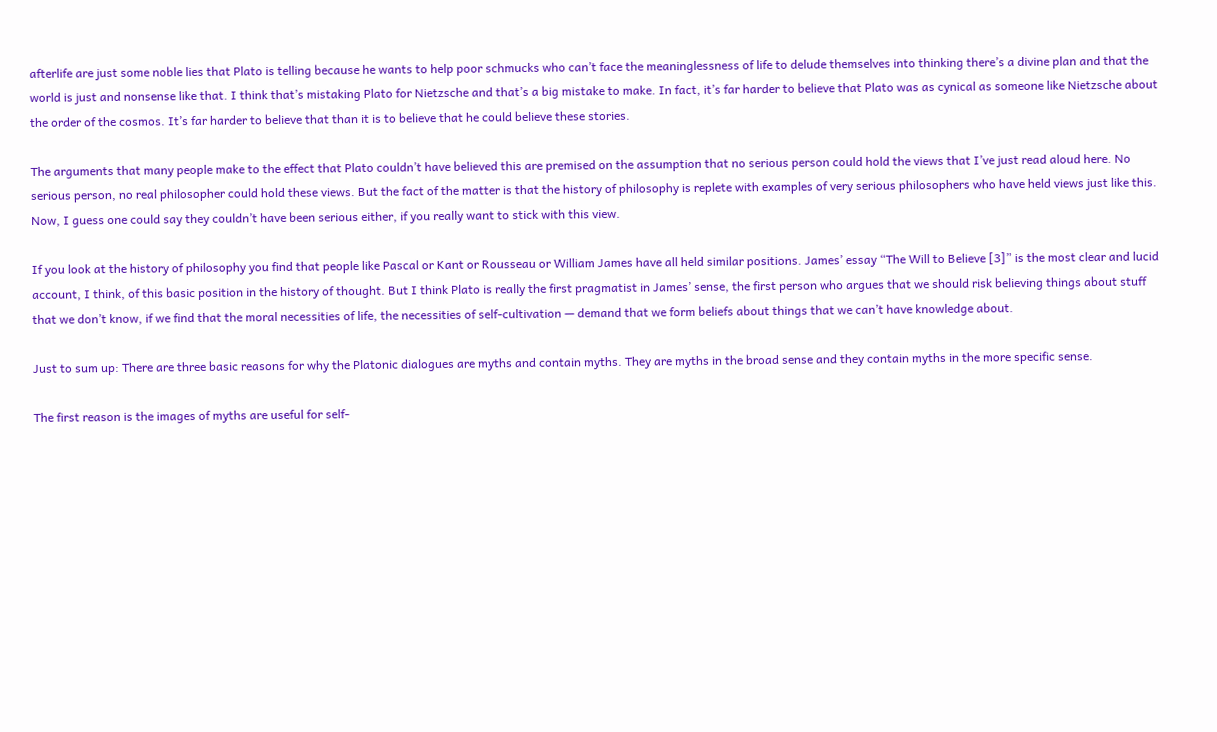afterlife are just some noble lies that Plato is telling because he wants to help poor schmucks who can’t face the meaninglessness of life to delude themselves into thinking there’s a divine plan and that the world is just and nonsense like that. I think that’s mistaking Plato for Nietzsche and that’s a big mistake to make. In fact, it’s far harder to believe that Plato was as cynical as someone like Nietzsche about the order of the cosmos. It’s far harder to believe that than it is to believe that he could believe these stories.

The arguments that many people make to the effect that Plato couldn’t have believed this are premised on the assumption that no serious person could hold the views that I’ve just read aloud here. No serious person, no real philosopher could hold these views. But the fact of the matter is that the history of philosophy is replete with examples of very serious philosophers who have held views just like this. Now, I guess one could say they couldn’t have been serious either, if you really want to stick with this view.

If you look at the history of philosophy you find that people like Pascal or Kant or Rousseau or William James have all held similar positions. James’ essay “The Will to Believe [3]” is the most clear and lucid account, I think, of this basic position in the history of thought. But I think Plato is really the first pragmatist in James’ sense, the first person who argues that we should risk believing things about stuff that we don’t know, if we find that the moral necessities of life, the necessities of self-cultivation — demand that we form beliefs about things that we can’t have knowledge about.

Just to sum up: There are three basic reasons for why the Platonic dialogues are myths and contain myths. They are myths in the broad sense and they contain myths in the more specific sense.

The first reason is the images of myths are useful for self-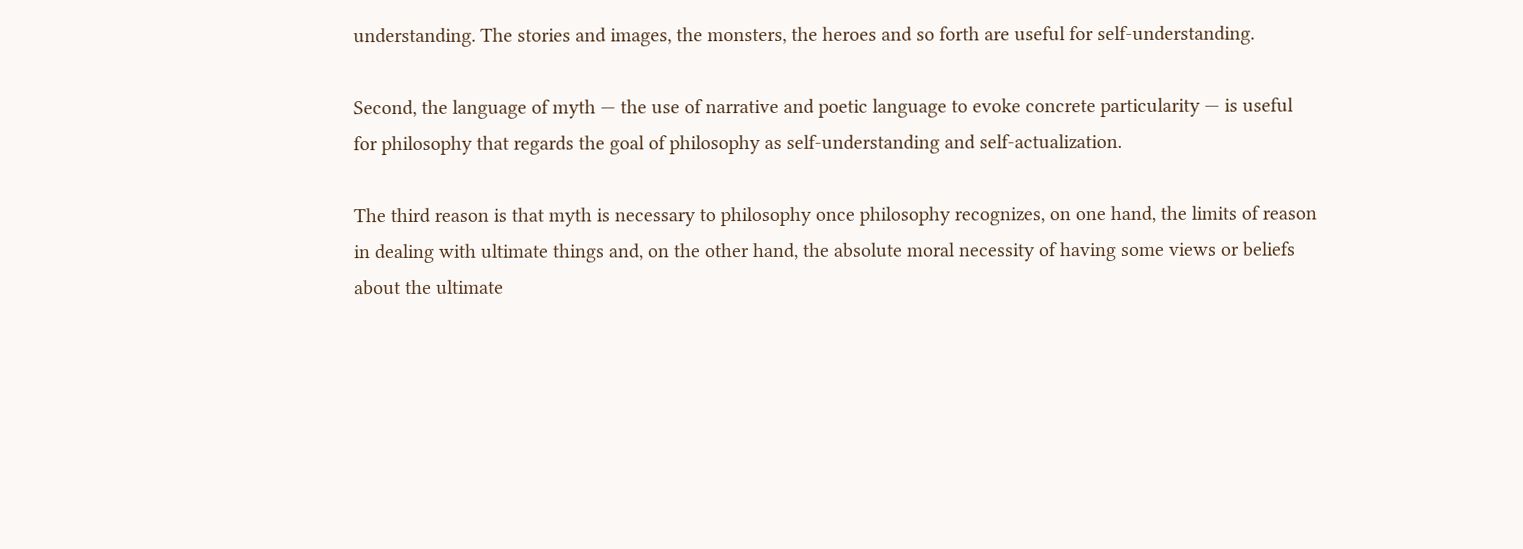understanding. The stories and images, the monsters, the heroes and so forth are useful for self-understanding.

Second, the language of myth — the use of narrative and poetic language to evoke concrete particularity — is useful for philosophy that regards the goal of philosophy as self-understanding and self-actualization.

The third reason is that myth is necessary to philosophy once philosophy recognizes, on one hand, the limits of reason in dealing with ultimate things and, on the other hand, the absolute moral necessity of having some views or beliefs about the ultimate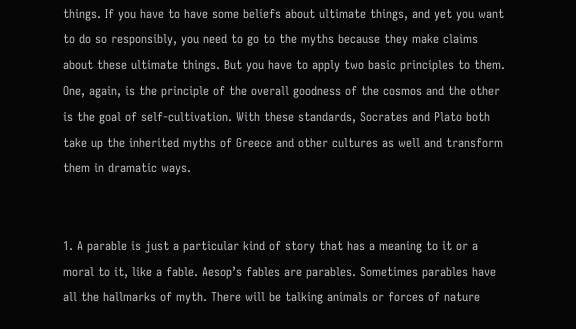things. If you have to have some beliefs about ultimate things, and yet you want to do so responsibly, you need to go to the myths because they make claims about these ultimate things. But you have to apply two basic principles to them. One, again, is the principle of the overall goodness of the cosmos and the other is the goal of self-cultivation. With these standards, Socrates and Plato both take up the inherited myths of Greece and other cultures as well and transform them in dramatic ways.


1. A parable is just a particular kind of story that has a meaning to it or a moral to it, like a fable. Aesop’s fables are parables. Sometimes parables have all the hallmarks of myth. There will be talking animals or forces of nature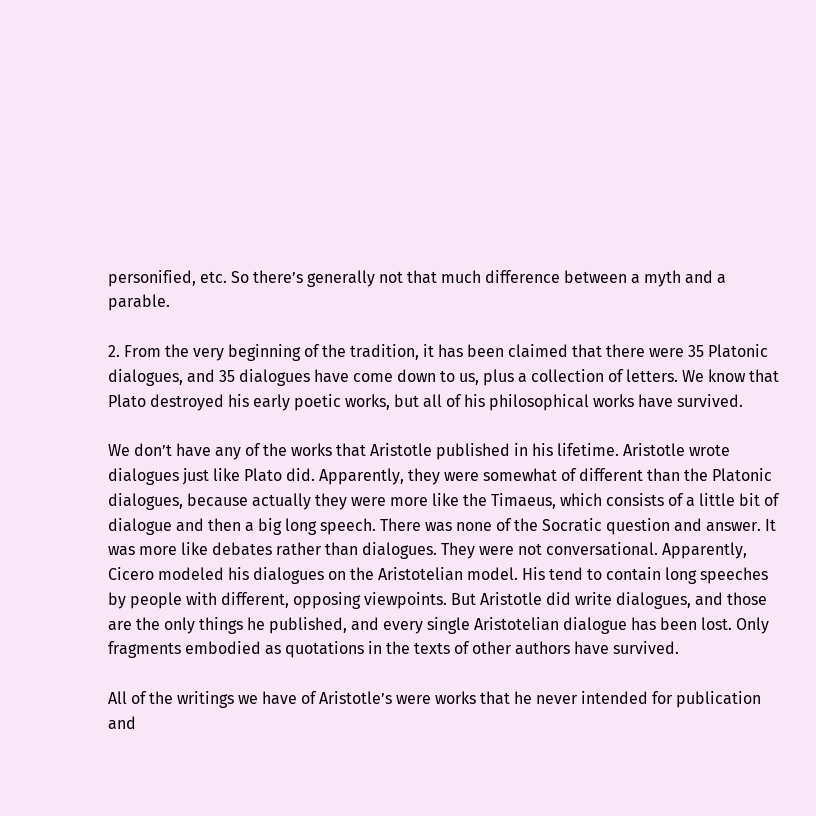personified, etc. So there’s generally not that much difference between a myth and a parable.

2. From the very beginning of the tradition, it has been claimed that there were 35 Platonic dialogues, and 35 dialogues have come down to us, plus a collection of letters. We know that Plato destroyed his early poetic works, but all of his philosophical works have survived.

We don’t have any of the works that Aristotle published in his lifetime. Aristotle wrote dialogues just like Plato did. Apparently, they were somewhat of different than the Platonic dialogues, because actually they were more like the Timaeus, which consists of a little bit of dialogue and then a big long speech. There was none of the Socratic question and answer. It was more like debates rather than dialogues. They were not conversational. Apparently, Cicero modeled his dialogues on the Aristotelian model. His tend to contain long speeches by people with different, opposing viewpoints. But Aristotle did write dialogues, and those are the only things he published, and every single Aristotelian dialogue has been lost. Only fragments embodied as quotations in the texts of other authors have survived.

All of the writings we have of Aristotle’s were works that he never intended for publication and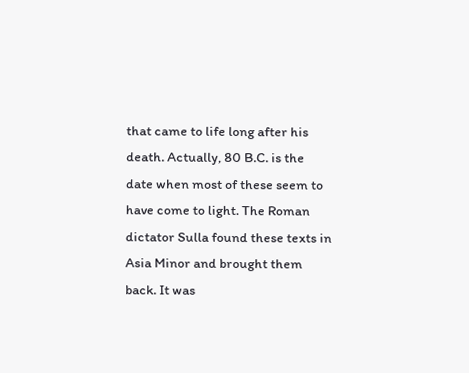that came to life long after his death. Actually, 80 B.C. is the date when most of these seem to have come to light. The Roman dictator Sulla found these texts in Asia Minor and brought them back. It was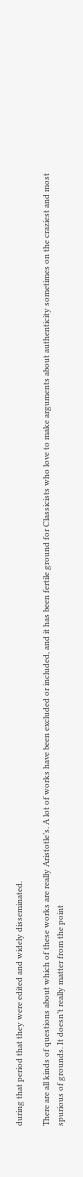during that period that they were edited and widely disseminated.

There are all kinds of questions about which of these works are really Aristotle’s. A lot of works have been excluded or included, and it has been fertile ground for Classicists who love to make arguments about authenticity sometimes on the craziest and most spurious of grounds. It doesn’t really matter from the point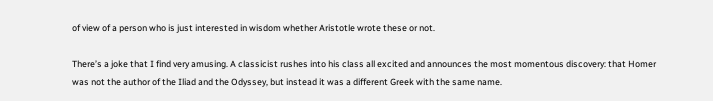of view of a person who is just interested in wisdom whether Aristotle wrote these or not.

There’s a joke that I find very amusing. A classicist rushes into his class all excited and announces the most momentous discovery: that Homer was not the author of the Iliad and the Odyssey, but instead it was a different Greek with the same name.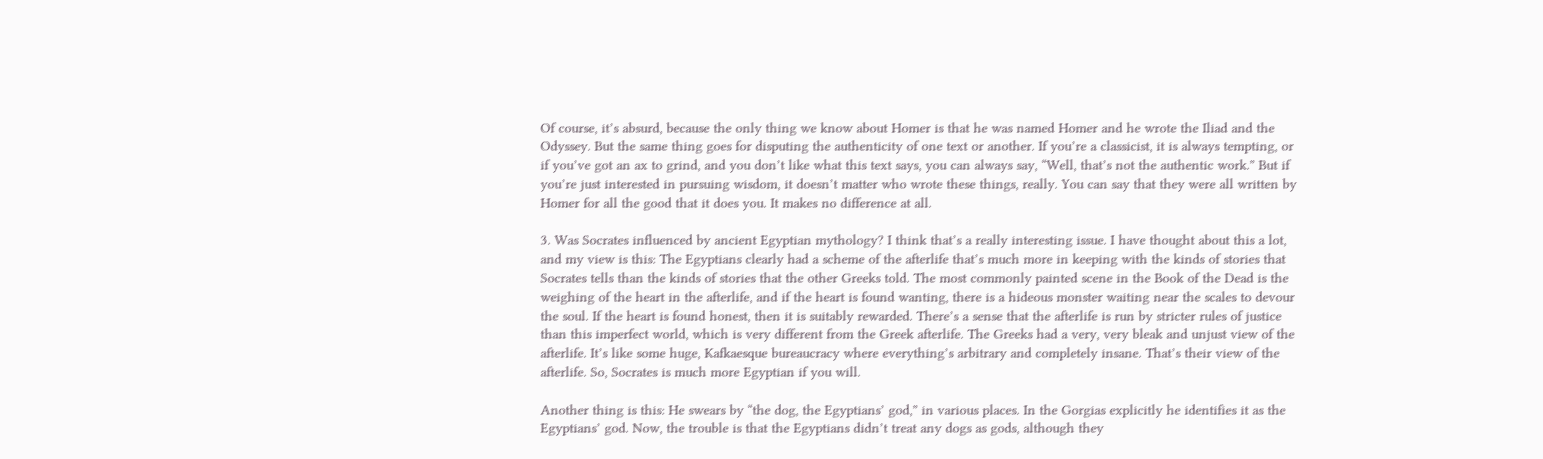Of course, it’s absurd, because the only thing we know about Homer is that he was named Homer and he wrote the Iliad and the Odyssey. But the same thing goes for disputing the authenticity of one text or another. If you’re a classicist, it is always tempting, or if you’ve got an ax to grind, and you don’t like what this text says, you can always say, “Well, that’s not the authentic work.” But if you’re just interested in pursuing wisdom, it doesn’t matter who wrote these things, really. You can say that they were all written by Homer for all the good that it does you. It makes no difference at all.

3. Was Socrates influenced by ancient Egyptian mythology? I think that’s a really interesting issue. I have thought about this a lot, and my view is this: The Egyptians clearly had a scheme of the afterlife that’s much more in keeping with the kinds of stories that Socrates tells than the kinds of stories that the other Greeks told. The most commonly painted scene in the Book of the Dead is the weighing of the heart in the afterlife, and if the heart is found wanting, there is a hideous monster waiting near the scales to devour the soul. If the heart is found honest, then it is suitably rewarded. There’s a sense that the afterlife is run by stricter rules of justice than this imperfect world, which is very different from the Greek afterlife. The Greeks had a very, very bleak and unjust view of the afterlife. It’s like some huge, Kafkaesque bureaucracy where everything’s arbitrary and completely insane. That’s their view of the afterlife. So, Socrates is much more Egyptian if you will.

Another thing is this: He swears by “the dog, the Egyptians’ god,” in various places. In the Gorgias explicitly he identifies it as the Egyptians’ god. Now, the trouble is that the Egyptians didn’t treat any dogs as gods, although they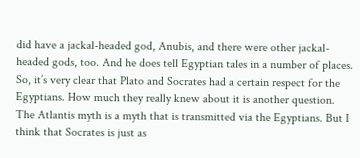did have a jackal-headed god, Anubis, and there were other jackal-headed gods, too. And he does tell Egyptian tales in a number of places. So, it’s very clear that Plato and Socrates had a certain respect for the Egyptians. How much they really knew about it is another question. The Atlantis myth is a myth that is transmitted via the Egyptians. But I think that Socrates is just as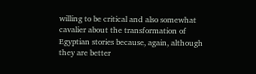willing to be critical and also somewhat cavalier about the transformation of Egyptian stories because, again, although they are better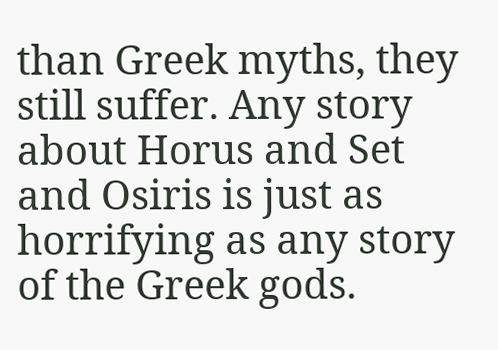than Greek myths, they still suffer. Any story about Horus and Set and Osiris is just as horrifying as any story of the Greek gods.